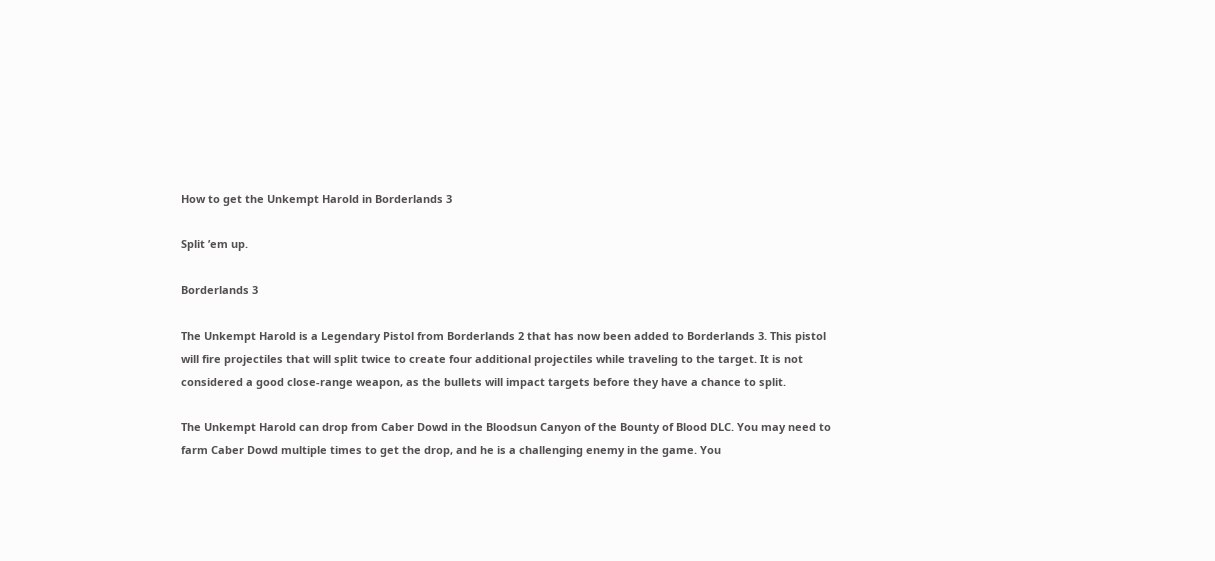How to get the Unkempt Harold in Borderlands 3

Split ’em up.

Borderlands 3

The Unkempt Harold is a Legendary Pistol from Borderlands 2 that has now been added to Borderlands 3. This pistol will fire projectiles that will split twice to create four additional projectiles while traveling to the target. It is not considered a good close-range weapon, as the bullets will impact targets before they have a chance to split.

The Unkempt Harold can drop from Caber Dowd in the Bloodsun Canyon of the Bounty of Blood DLC. You may need to farm Caber Dowd multiple times to get the drop, and he is a challenging enemy in the game. You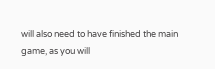will also need to have finished the main game, as you will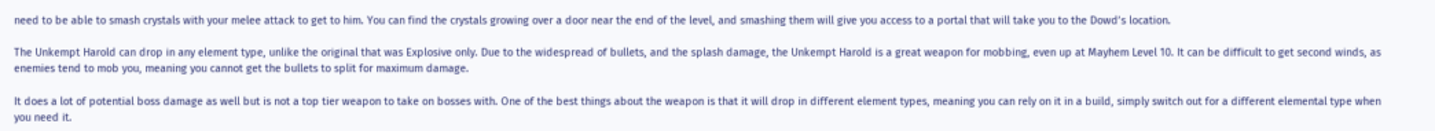need to be able to smash crystals with your melee attack to get to him. You can find the crystals growing over a door near the end of the level, and smashing them will give you access to a portal that will take you to the Dowd’s location.

The Unkempt Harold can drop in any element type, unlike the original that was Explosive only. Due to the widespread of bullets, and the splash damage, the Unkempt Harold is a great weapon for mobbing, even up at Mayhem Level 10. It can be difficult to get second winds, as enemies tend to mob you, meaning you cannot get the bullets to split for maximum damage.

It does a lot of potential boss damage as well but is not a top tier weapon to take on bosses with. One of the best things about the weapon is that it will drop in different element types, meaning you can rely on it in a build, simply switch out for a different elemental type when you need it.